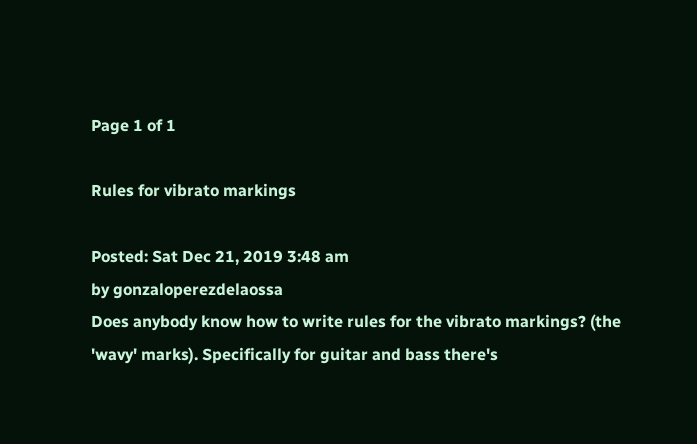Page 1 of 1

Rules for vibrato markings

Posted: Sat Dec 21, 2019 3:48 am
by gonzaloperezdelaossa
Does anybody know how to write rules for the vibrato markings? (the 'wavy' marks). Specifically for guitar and bass there's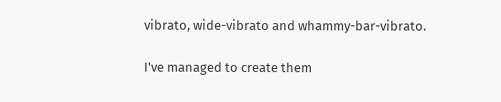vibrato, wide-vibrato and whammy-bar-vibrato.

I've managed to create them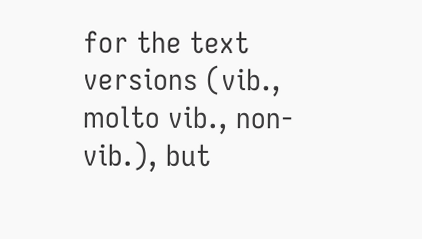for the text versions (vib., molto vib., non-vib.), but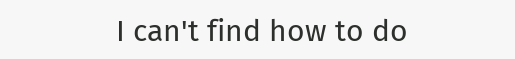I can't find how to do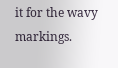it for the wavy markings.